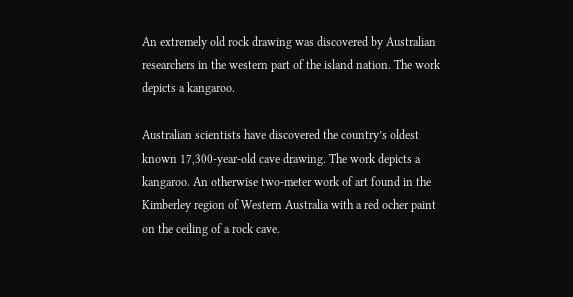An extremely old rock drawing was discovered by Australian researchers in the western part of the island nation. The work depicts a kangaroo.

Australian scientists have discovered the country’s oldest known 17,300-year-old cave drawing. The work depicts a kangaroo. An otherwise two-meter work of art found in the Kimberley region of Western Australia with a red ocher paint on the ceiling of a rock cave.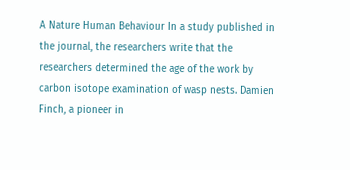A Nature Human Behaviour In a study published in the journal, the researchers write that the researchers determined the age of the work by carbon isotope examination of wasp nests. Damien Finch, a pioneer in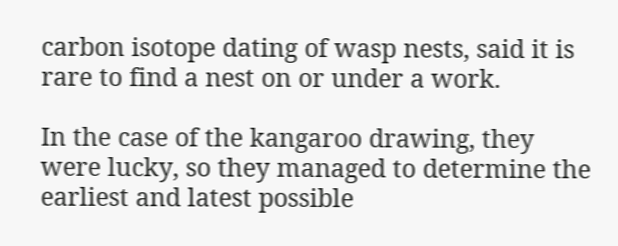carbon isotope dating of wasp nests, said it is rare to find a nest on or under a work.

In the case of the kangaroo drawing, they were lucky, so they managed to determine the earliest and latest possible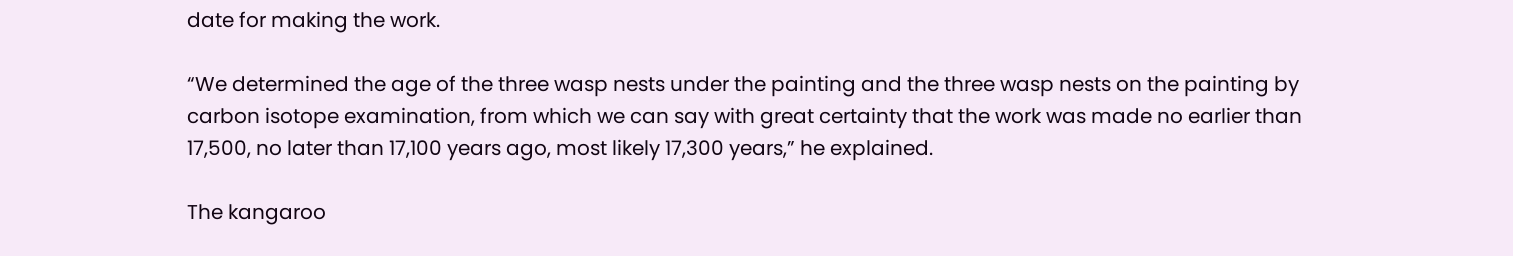date for making the work.

“We determined the age of the three wasp nests under the painting and the three wasp nests on the painting by carbon isotope examination, from which we can say with great certainty that the work was made no earlier than 17,500, no later than 17,100 years ago, most likely 17,300 years,” he explained.

The kangaroo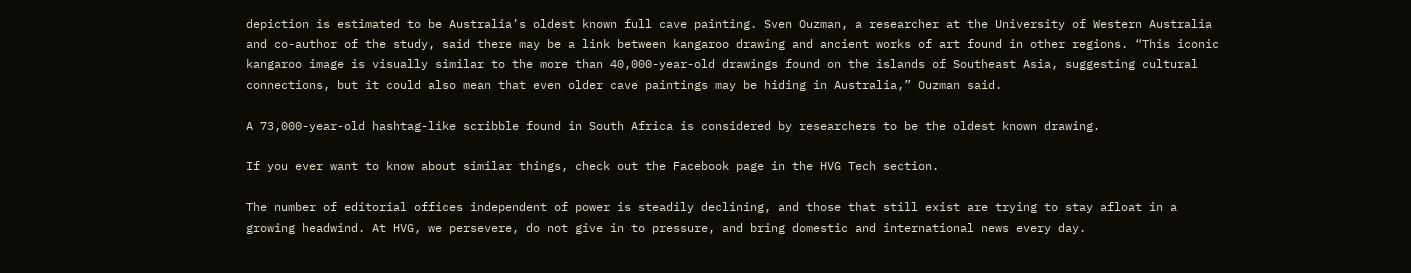depiction is estimated to be Australia’s oldest known full cave painting. Sven Ouzman, a researcher at the University of Western Australia and co-author of the study, said there may be a link between kangaroo drawing and ancient works of art found in other regions. “This iconic kangaroo image is visually similar to the more than 40,000-year-old drawings found on the islands of Southeast Asia, suggesting cultural connections, but it could also mean that even older cave paintings may be hiding in Australia,” Ouzman said.

A 73,000-year-old hashtag-like scribble found in South Africa is considered by researchers to be the oldest known drawing.

If you ever want to know about similar things, check out the Facebook page in the HVG Tech section.

The number of editorial offices independent of power is steadily declining, and those that still exist are trying to stay afloat in a growing headwind. At HVG, we persevere, do not give in to pressure, and bring domestic and international news every day.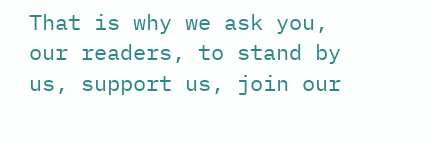That is why we ask you, our readers, to stand by us, support us, join our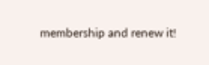membership and renew it!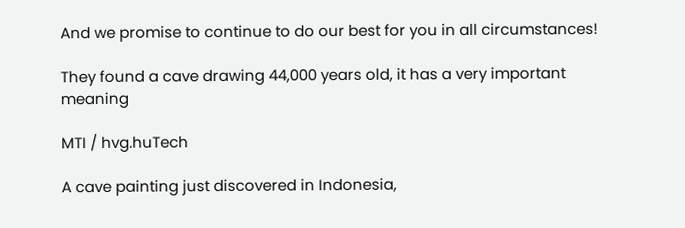And we promise to continue to do our best for you in all circumstances!

They found a cave drawing 44,000 years old, it has a very important meaning

MTI / hvg.huTech

A cave painting just discovered in Indonesia,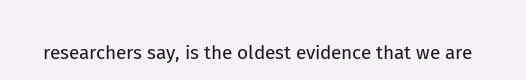researchers say, is the oldest evidence that we are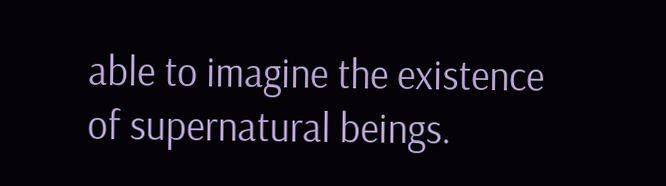able to imagine the existence of supernatural beings.